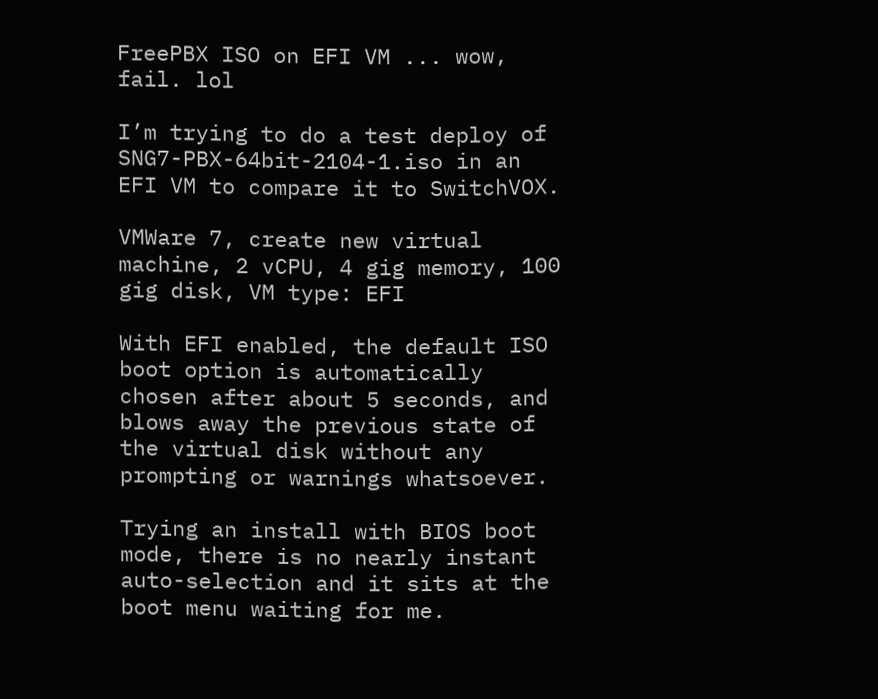FreePBX ISO on EFI VM ... wow, fail. lol

I’m trying to do a test deploy of SNG7-PBX-64bit-2104-1.iso in an EFI VM to compare it to SwitchVOX.

VMWare 7, create new virtual machine, 2 vCPU, 4 gig memory, 100 gig disk, VM type: EFI

With EFI enabled, the default ISO boot option is automatically chosen after about 5 seconds, and blows away the previous state of the virtual disk without any prompting or warnings whatsoever.

Trying an install with BIOS boot mode, there is no nearly instant auto-selection and it sits at the boot menu waiting for me.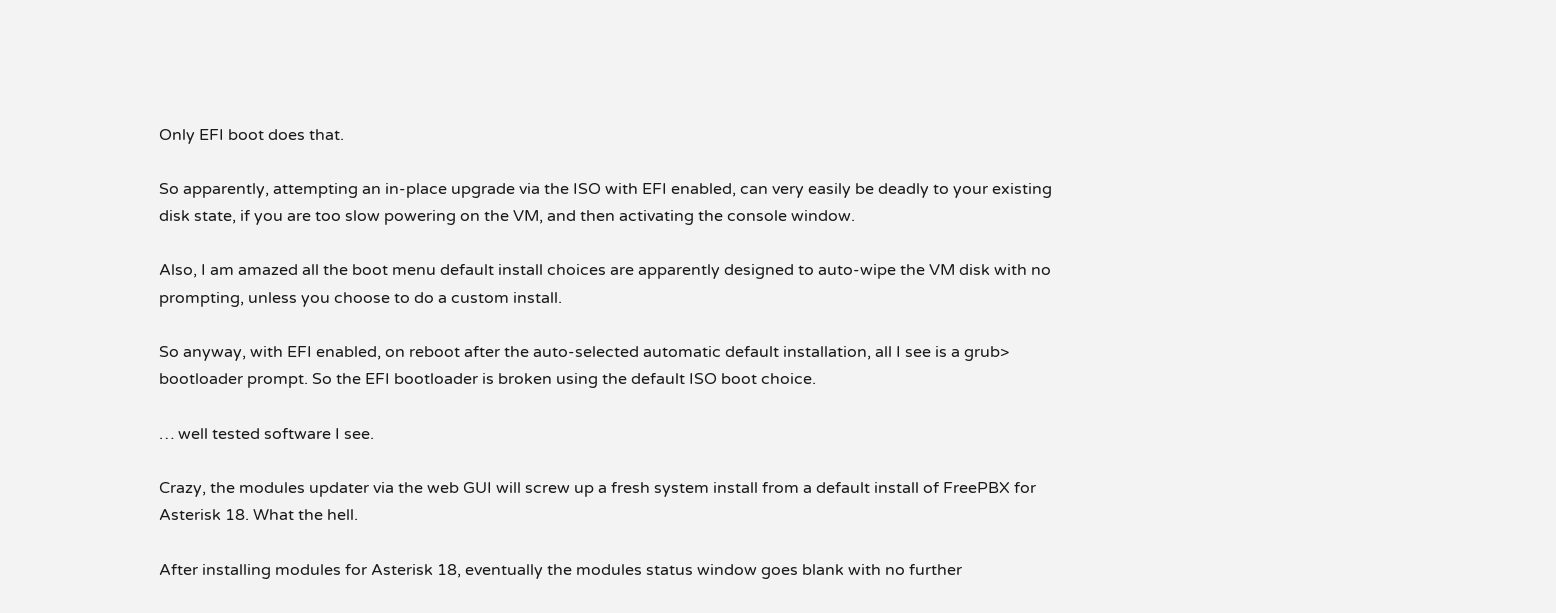Only EFI boot does that.

So apparently, attempting an in-place upgrade via the ISO with EFI enabled, can very easily be deadly to your existing disk state, if you are too slow powering on the VM, and then activating the console window.

Also, I am amazed all the boot menu default install choices are apparently designed to auto-wipe the VM disk with no prompting, unless you choose to do a custom install.

So anyway, with EFI enabled, on reboot after the auto-selected automatic default installation, all I see is a grub> bootloader prompt. So the EFI bootloader is broken using the default ISO boot choice.

… well tested software I see.

Crazy, the modules updater via the web GUI will screw up a fresh system install from a default install of FreePBX for Asterisk 18. What the hell.

After installing modules for Asterisk 18, eventually the modules status window goes blank with no further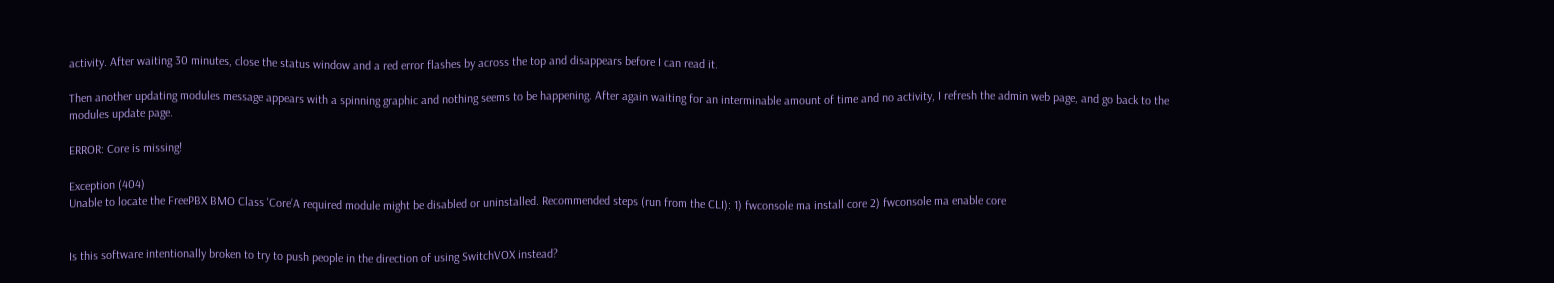activity. After waiting 30 minutes, close the status window and a red error flashes by across the top and disappears before I can read it.

Then another updating modules message appears with a spinning graphic and nothing seems to be happening. After again waiting for an interminable amount of time and no activity, I refresh the admin web page, and go back to the modules update page.

ERROR: Core is missing!

Exception (404)
Unable to locate the FreePBX BMO Class 'Core’A required module might be disabled or uninstalled. Recommended steps (run from the CLI): 1) fwconsole ma install core 2) fwconsole ma enable core


Is this software intentionally broken to try to push people in the direction of using SwitchVOX instead?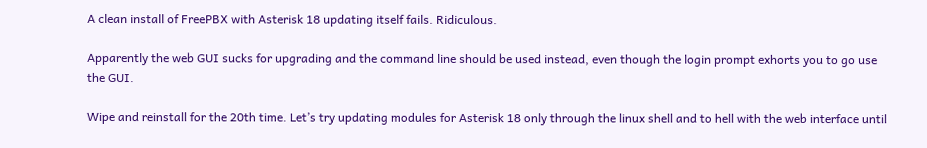A clean install of FreePBX with Asterisk 18 updating itself fails. Ridiculous.

Apparently the web GUI sucks for upgrading and the command line should be used instead, even though the login prompt exhorts you to go use the GUI.

Wipe and reinstall for the 20th time. Let’s try updating modules for Asterisk 18 only through the linux shell and to hell with the web interface until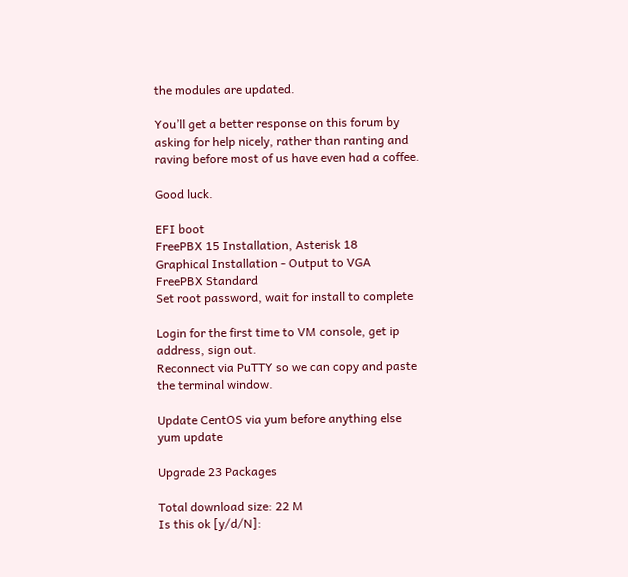the modules are updated.

You’ll get a better response on this forum by asking for help nicely, rather than ranting and raving before most of us have even had a coffee.

Good luck.

EFI boot
FreePBX 15 Installation, Asterisk 18
Graphical Installation - Output to VGA
FreePBX Standard
Set root password, wait for install to complete

Login for the first time to VM console, get ip address, sign out.
Reconnect via PuTTY so we can copy and paste the terminal window.

Update CentOS via yum before anything else
yum update

Upgrade 23 Packages

Total download size: 22 M
Is this ok [y/d/N]: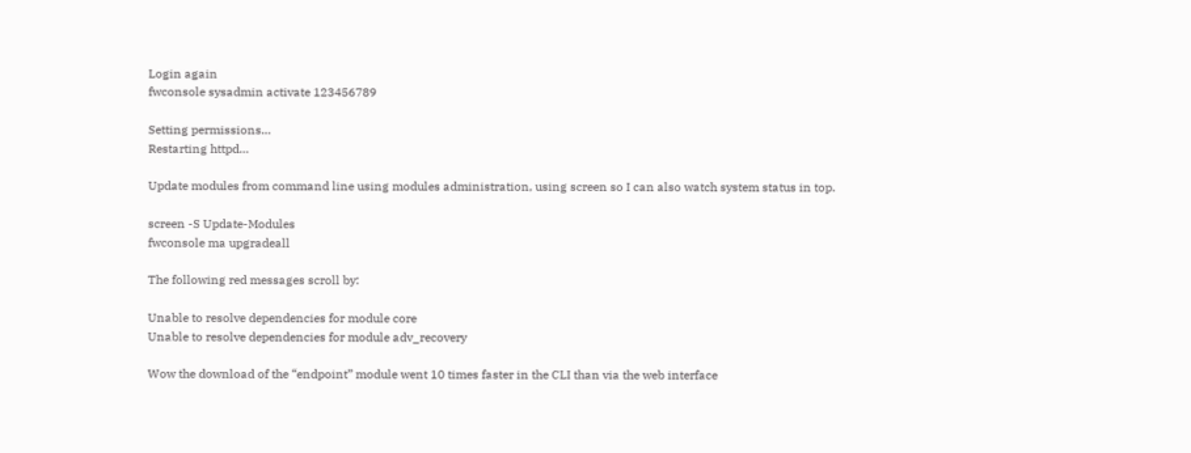Login again
fwconsole sysadmin activate 123456789

Setting permissions…
Restarting httpd…

Update modules from command line using modules administration, using screen so I can also watch system status in top.

screen -S Update-Modules
fwconsole ma upgradeall

The following red messages scroll by:

Unable to resolve dependencies for module core
Unable to resolve dependencies for module adv_recovery

Wow the download of the “endpoint” module went 10 times faster in the CLI than via the web interface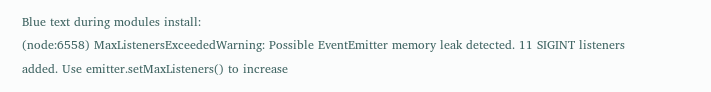Blue text during modules install:
(node:6558) MaxListenersExceededWarning: Possible EventEmitter memory leak detected. 11 SIGINT listeners added. Use emitter.setMaxListeners() to increase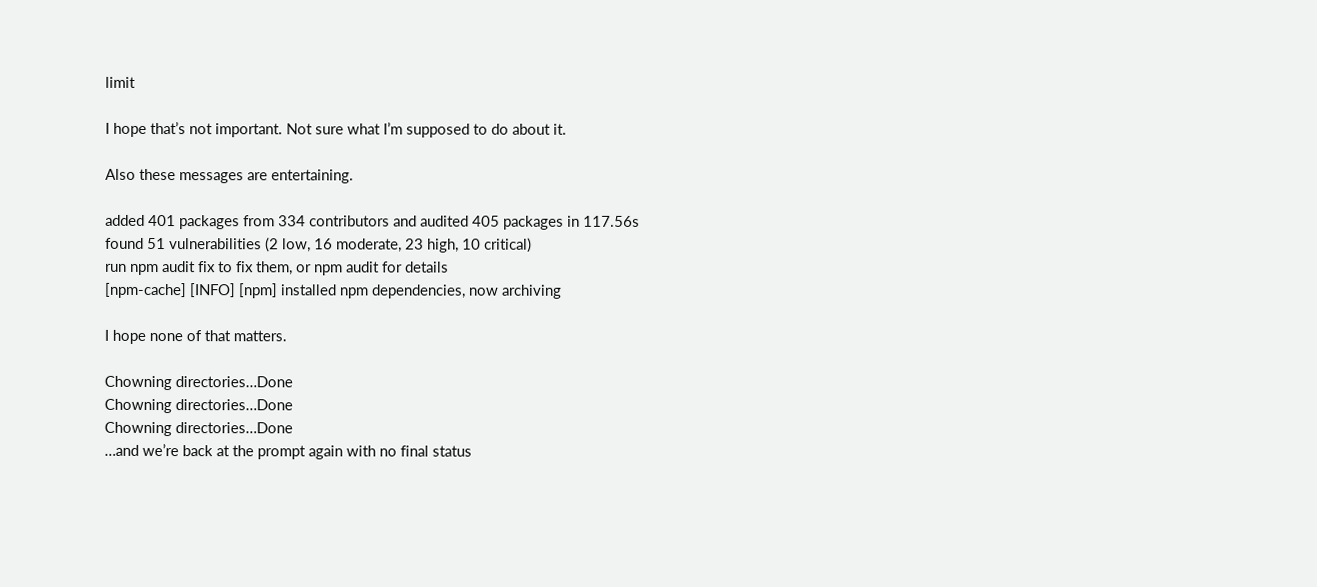limit

I hope that’s not important. Not sure what I’m supposed to do about it.

Also these messages are entertaining.

added 401 packages from 334 contributors and audited 405 packages in 117.56s
found 51 vulnerabilities (2 low, 16 moderate, 23 high, 10 critical)
run npm audit fix to fix them, or npm audit for details
[npm-cache] [INFO] [npm] installed npm dependencies, now archiving

I hope none of that matters.

Chowning directories…Done
Chowning directories…Done
Chowning directories…Done
…and we’re back at the prompt again with no final status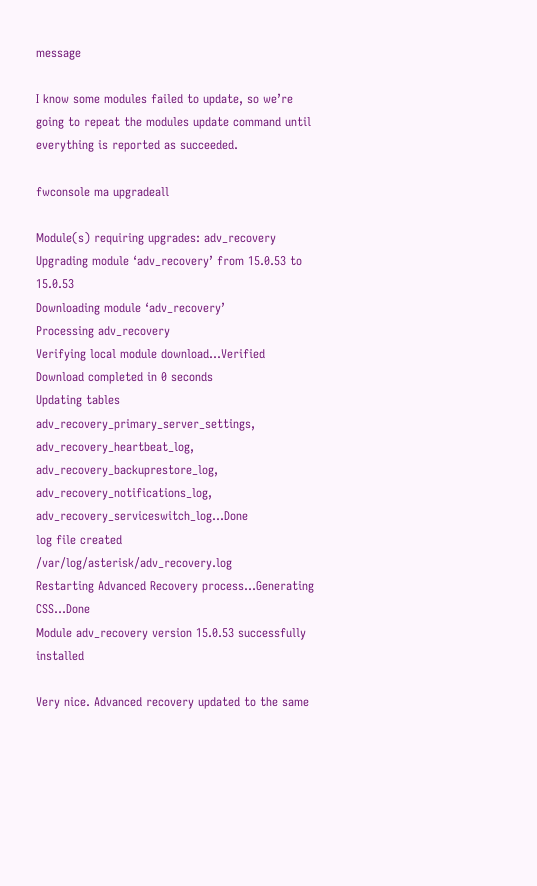message

I know some modules failed to update, so we’re going to repeat the modules update command until everything is reported as succeeded.

fwconsole ma upgradeall

Module(s) requiring upgrades: adv_recovery
Upgrading module ‘adv_recovery’ from 15.0.53 to 15.0.53
Downloading module ‘adv_recovery’
Processing adv_recovery
Verifying local module download…Verified
Download completed in 0 seconds
Updating tables adv_recovery_primary_server_settings, adv_recovery_heartbeat_log, adv_recovery_backuprestore_log, adv_recovery_notifications_log, adv_recovery_serviceswitch_log…Done
log file created /var/log/asterisk/adv_recovery.log
Restarting Advanced Recovery process…Generating CSS…Done
Module adv_recovery version 15.0.53 successfully installed

Very nice. Advanced recovery updated to the same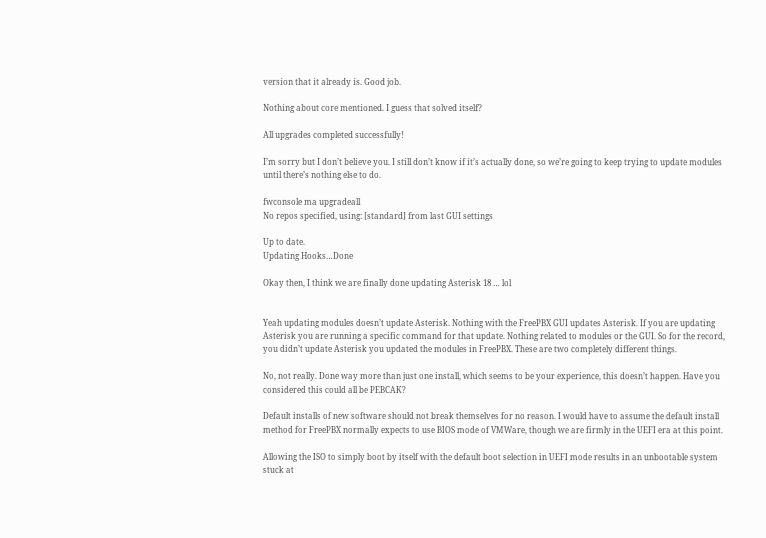version that it already is. Good job.

Nothing about core mentioned. I guess that solved itself?

All upgrades completed successfully!

I’m sorry but I don’t believe you. I still don’t know if it’s actually done, so we’re going to keep trying to update modules until there’s nothing else to do.

fwconsole ma upgradeall
No repos specified, using: [standard] from last GUI settings

Up to date.
Updating Hooks…Done

Okay then, I think we are finally done updating Asterisk 18 … lol


Yeah updating modules doesn’t update Asterisk. Nothing with the FreePBX GUI updates Asterisk. If you are updating Asterisk you are running a specific command for that update. Nothing related to modules or the GUI. So for the record, you didn’t update Asterisk you updated the modules in FreePBX. These are two completely different things.

No, not really. Done way more than just one install, which seems to be your experience, this doesn’t happen. Have you considered this could all be PEBCAK?

Default installs of new software should not break themselves for no reason. I would have to assume the default install method for FreePBX normally expects to use BIOS mode of VMWare, though we are firmly in the UEFI era at this point.

Allowing the ISO to simply boot by itself with the default boot selection in UEFI mode results in an unbootable system stuck at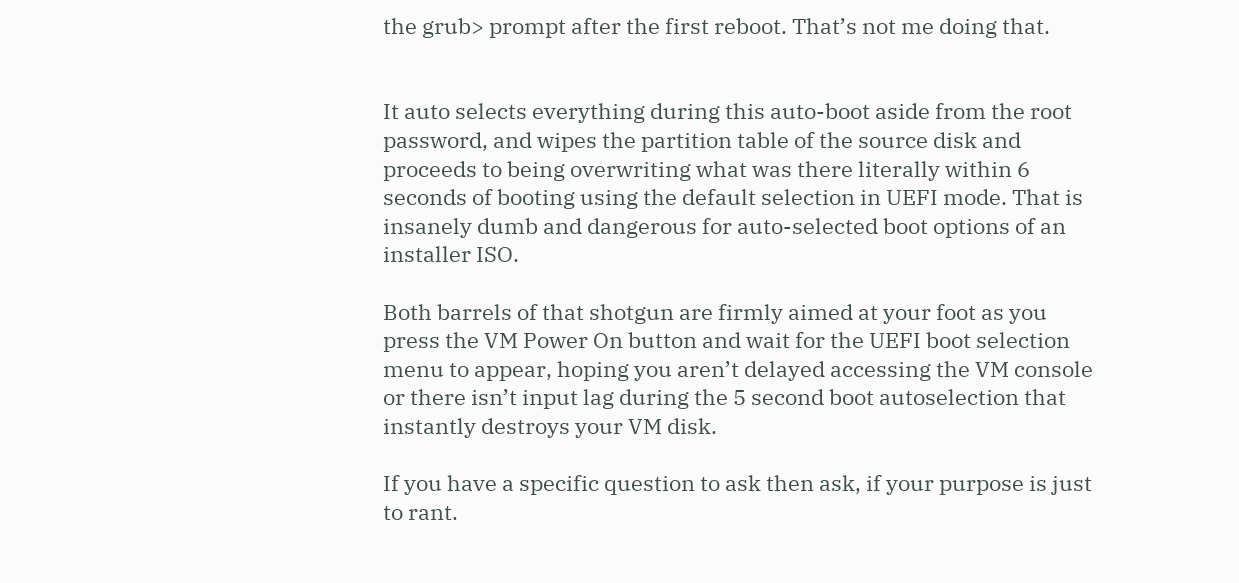the grub> prompt after the first reboot. That’s not me doing that.


It auto selects everything during this auto-boot aside from the root password, and wipes the partition table of the source disk and proceeds to being overwriting what was there literally within 6 seconds of booting using the default selection in UEFI mode. That is insanely dumb and dangerous for auto-selected boot options of an installer ISO.

Both barrels of that shotgun are firmly aimed at your foot as you press the VM Power On button and wait for the UEFI boot selection menu to appear, hoping you aren’t delayed accessing the VM console or there isn’t input lag during the 5 second boot autoselection that instantly destroys your VM disk.

If you have a specific question to ask then ask, if your purpose is just to rant.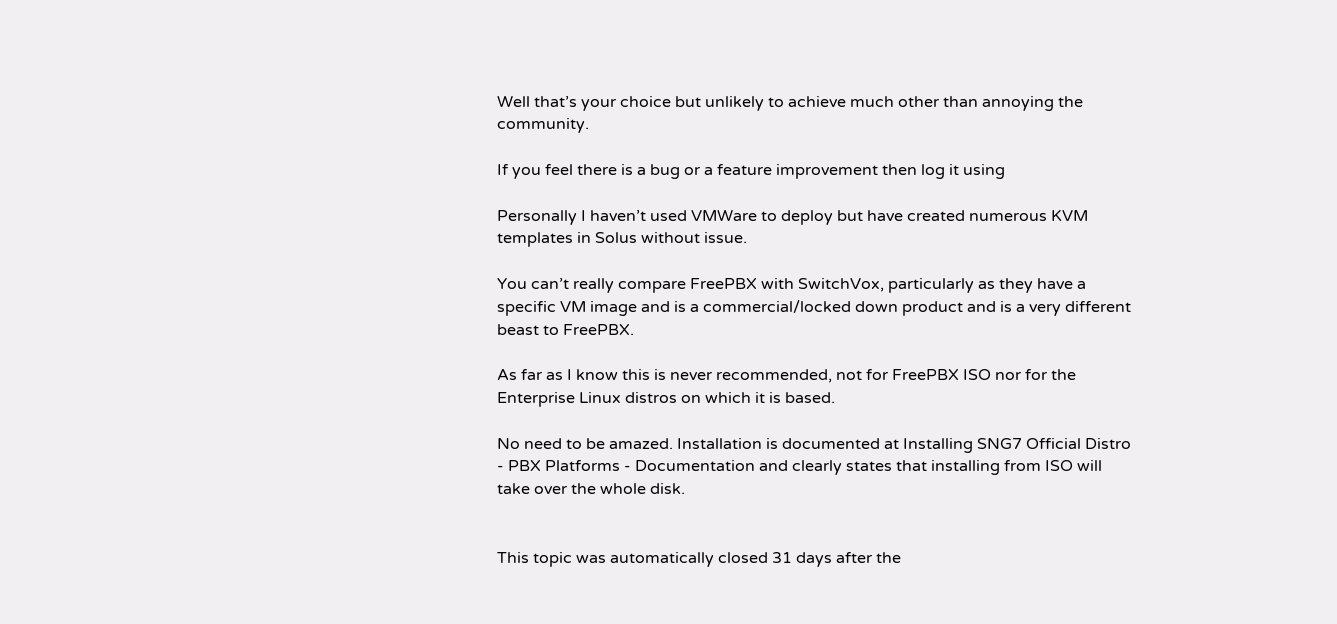Well that’s your choice but unlikely to achieve much other than annoying the community.

If you feel there is a bug or a feature improvement then log it using

Personally I haven’t used VMWare to deploy but have created numerous KVM templates in Solus without issue.

You can’t really compare FreePBX with SwitchVox, particularly as they have a specific VM image and is a commercial/locked down product and is a very different beast to FreePBX.

As far as I know this is never recommended, not for FreePBX ISO nor for the Enterprise Linux distros on which it is based.

No need to be amazed. Installation is documented at Installing SNG7 Official Distro - PBX Platforms - Documentation and clearly states that installing from ISO will take over the whole disk.


This topic was automatically closed 31 days after the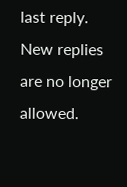last reply. New replies are no longer allowed.